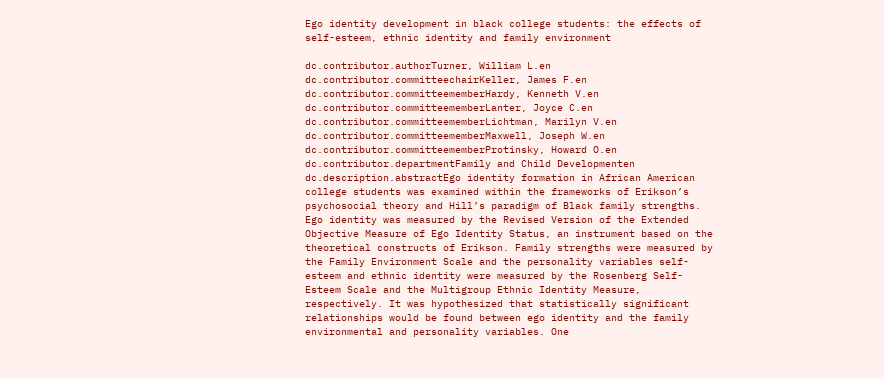Ego identity development in black college students: the effects of self-esteem, ethnic identity and family environment

dc.contributor.authorTurner, William L.en
dc.contributor.committeechairKeller, James F.en
dc.contributor.committeememberHardy, Kenneth V.en
dc.contributor.committeememberLanter, Joyce C.en
dc.contributor.committeememberLichtman, Marilyn V.en
dc.contributor.committeememberMaxwell, Joseph W.en
dc.contributor.committeememberProtinsky, Howard O.en
dc.contributor.departmentFamily and Child Developmenten
dc.description.abstractEgo identity formation in African American college students was examined within the frameworks of Erikson’s psychosocial theory and Hill’s paradigm of Black family strengths. Ego identity was measured by the Revised Version of the Extended Objective Measure of Ego Identity Status, an instrument based on the theoretical constructs of Erikson. Family strengths were measured by the Family Environment Scale and the personality variables self-esteem and ethnic identity were measured by the Rosenberg Self-Esteem Scale and the Multigroup Ethnic Identity Measure, respectively. It was hypothesized that statistically significant relationships would be found between ego identity and the family environmental and personality variables. One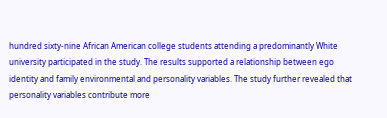hundred sixty-nine African American college students attending a predominantly White university participated in the study. The results supported a relationship between ego identity and family environmental and personality variables. The study further revealed that personality variables contribute more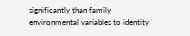significantly than family environmental variables to identity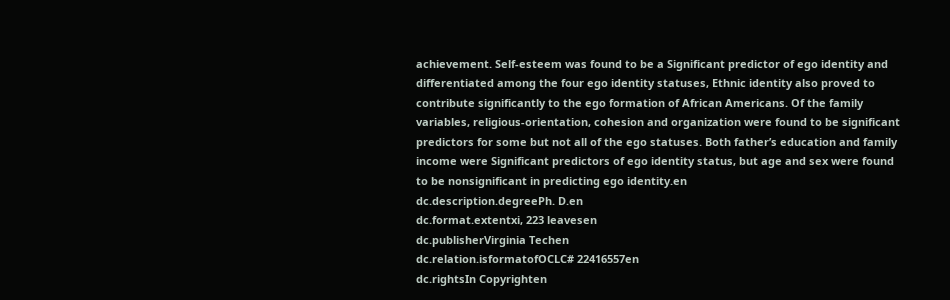achievement. Self-esteem was found to be a Significant predictor of ego identity and differentiated among the four ego identity statuses, Ethnic identity also proved to contribute significantly to the ego formation of African Americans. Of the family variables, religious-orientation, cohesion and organization were found to be significant predictors for some but not all of the ego statuses. Both father’s education and family income were Significant predictors of ego identity status, but age and sex were found to be nonsignificant in predicting ego identity.en
dc.description.degreePh. D.en
dc.format.extentxi, 223 leavesen
dc.publisherVirginia Techen
dc.relation.isformatofOCLC# 22416557en
dc.rightsIn Copyrighten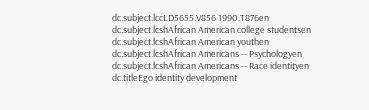dc.subject.lccLD5655.V856 1990.T876en
dc.subject.lcshAfrican American college studentsen
dc.subject.lcshAfrican American youthen
dc.subject.lcshAfrican Americans -- Psychologyen
dc.subject.lcshAfrican Americans -- Race identityen
dc.titleEgo identity development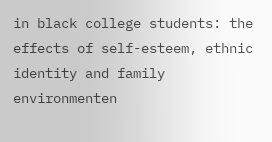in black college students: the effects of self-esteem, ethnic identity and family environmenten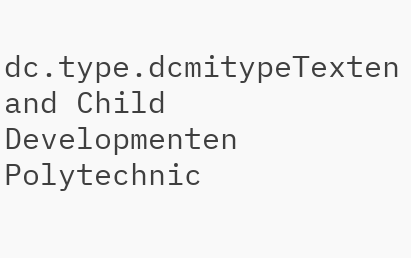dc.type.dcmitypeTexten and Child Developmenten Polytechnic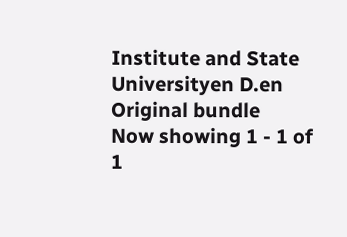Institute and State Universityen D.en
Original bundle
Now showing 1 - 1 of 1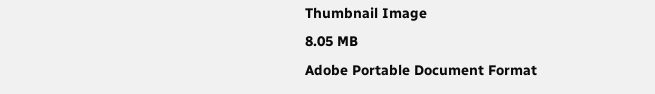Thumbnail Image
8.05 MB
Adobe Portable Document Format